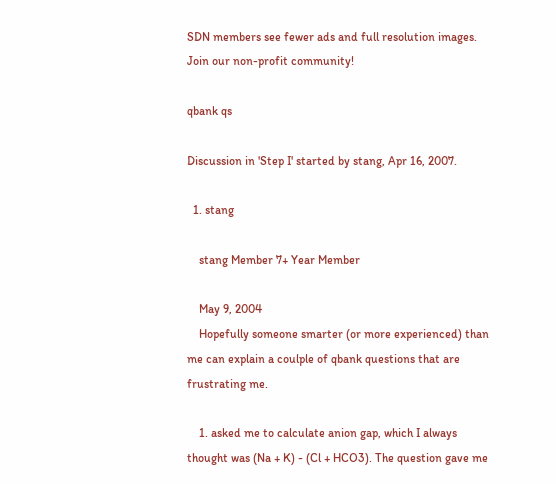SDN members see fewer ads and full resolution images. Join our non-profit community!

qbank qs

Discussion in 'Step I' started by stang, Apr 16, 2007.

  1. stang

    stang Member 7+ Year Member

    May 9, 2004
    Hopefully someone smarter (or more experienced) than me can explain a coulple of qbank questions that are frustrating me.

    1. asked me to calculate anion gap, which I always thought was (Na + K) - (Cl + HCO3). The question gave me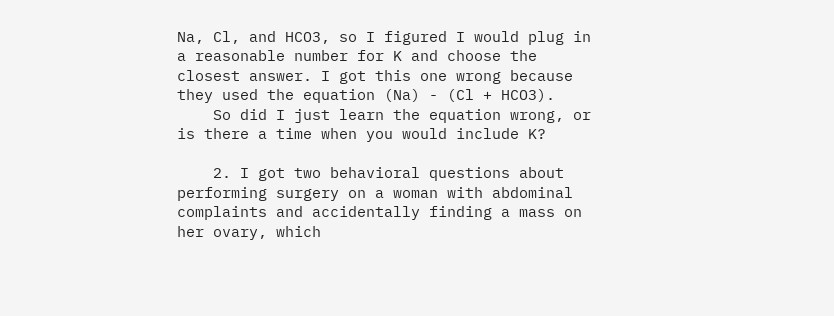Na, Cl, and HCO3, so I figured I would plug in a reasonable number for K and choose the closest answer. I got this one wrong because they used the equation (Na) - (Cl + HCO3).
    So did I just learn the equation wrong, or is there a time when you would include K?

    2. I got two behavioral questions about performing surgery on a woman with abdominal complaints and accidentally finding a mass on her ovary, which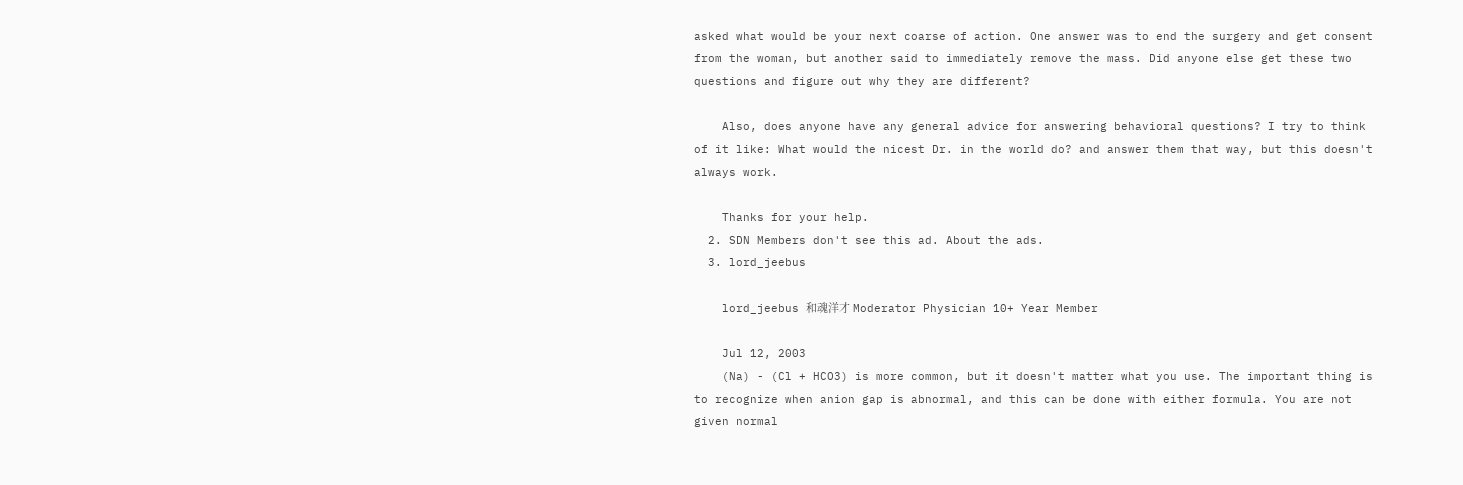asked what would be your next coarse of action. One answer was to end the surgery and get consent from the woman, but another said to immediately remove the mass. Did anyone else get these two questions and figure out why they are different?

    Also, does anyone have any general advice for answering behavioral questions? I try to think of it like: What would the nicest Dr. in the world do? and answer them that way, but this doesn't always work.

    Thanks for your help.
  2. SDN Members don't see this ad. About the ads.
  3. lord_jeebus

    lord_jeebus 和魂洋才 Moderator Physician 10+ Year Member

    Jul 12, 2003
    (Na) - (Cl + HCO3) is more common, but it doesn't matter what you use. The important thing is to recognize when anion gap is abnormal, and this can be done with either formula. You are not given normal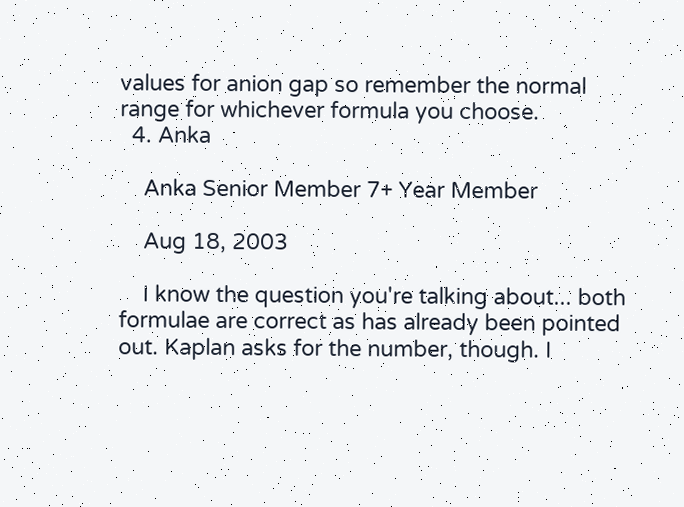values for anion gap so remember the normal range for whichever formula you choose.
  4. Anka

    Anka Senior Member 7+ Year Member

    Aug 18, 2003

    I know the question you're talking about... both formulae are correct as has already been pointed out. Kaplan asks for the number, though. I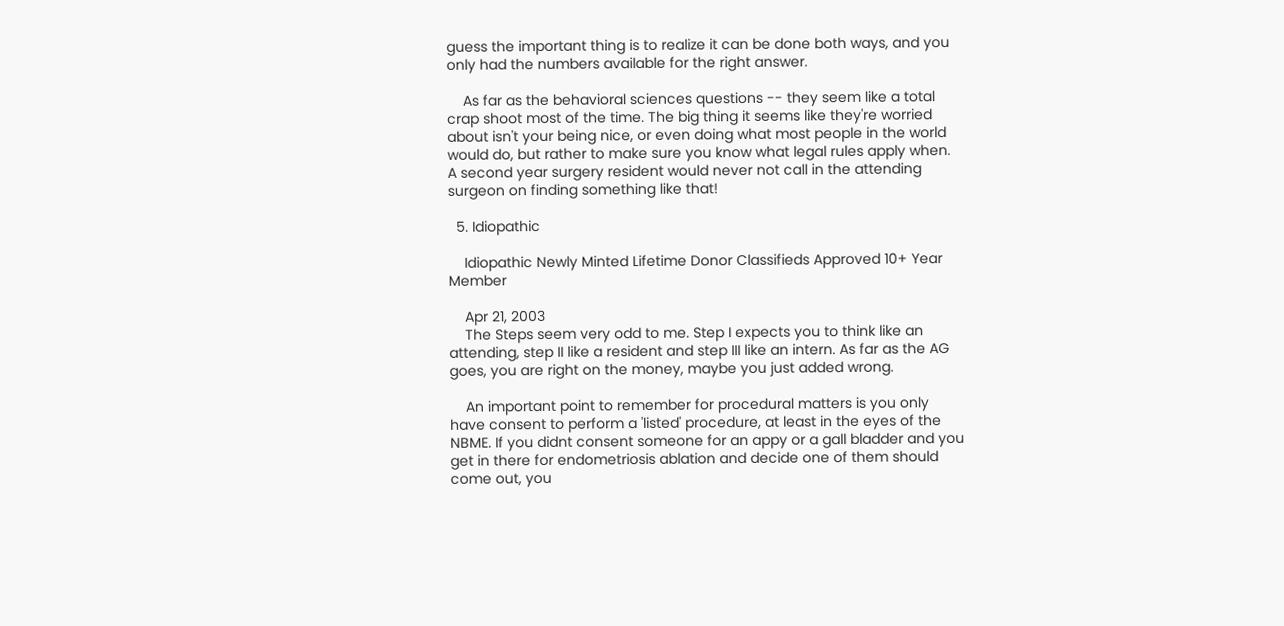guess the important thing is to realize it can be done both ways, and you only had the numbers available for the right answer.

    As far as the behavioral sciences questions -- they seem like a total crap shoot most of the time. The big thing it seems like they're worried about isn't your being nice, or even doing what most people in the world would do, but rather to make sure you know what legal rules apply when. A second year surgery resident would never not call in the attending surgeon on finding something like that!

  5. Idiopathic

    Idiopathic Newly Minted Lifetime Donor Classifieds Approved 10+ Year Member

    Apr 21, 2003
    The Steps seem very odd to me. Step I expects you to think like an attending, step II like a resident and step III like an intern. As far as the AG goes, you are right on the money, maybe you just added wrong.

    An important point to remember for procedural matters is you only have consent to perform a 'listed' procedure, at least in the eyes of the NBME. If you didnt consent someone for an appy or a gall bladder and you get in there for endometriosis ablation and decide one of them should come out, you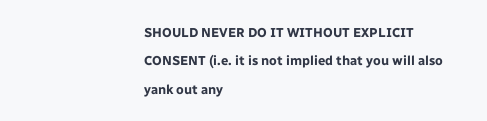SHOULD NEVER DO IT WITHOUT EXPLICIT CONSENT (i.e. it is not implied that you will also yank out any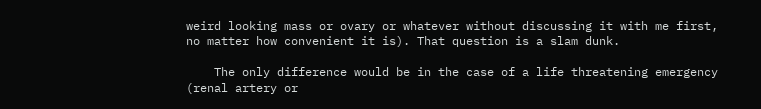weird looking mass or ovary or whatever without discussing it with me first, no matter how convenient it is). That question is a slam dunk.

    The only difference would be in the case of a life threatening emergency (renal artery or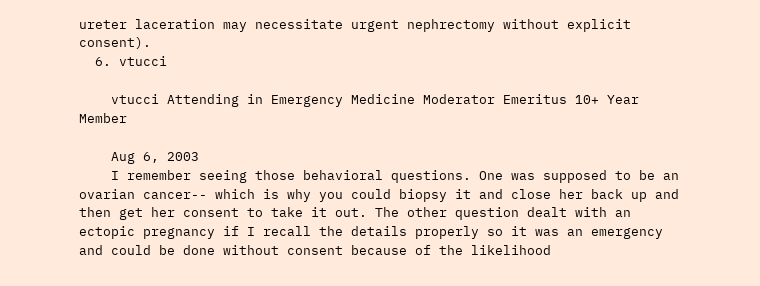ureter laceration may necessitate urgent nephrectomy without explicit consent).
  6. vtucci

    vtucci Attending in Emergency Medicine Moderator Emeritus 10+ Year Member

    Aug 6, 2003
    I remember seeing those behavioral questions. One was supposed to be an ovarian cancer-- which is why you could biopsy it and close her back up and then get her consent to take it out. The other question dealt with an ectopic pregnancy if I recall the details properly so it was an emergency and could be done without consent because of the likelihood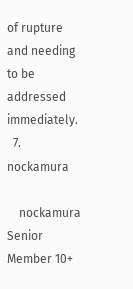of rupture and needing to be addressed immediately.
  7. nockamura

    nockamura Senior Member 10+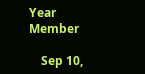Year Member

    Sep 10,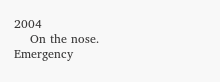2004
    On the nose. Emergency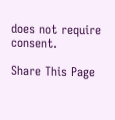does not require consent.

Share This Page